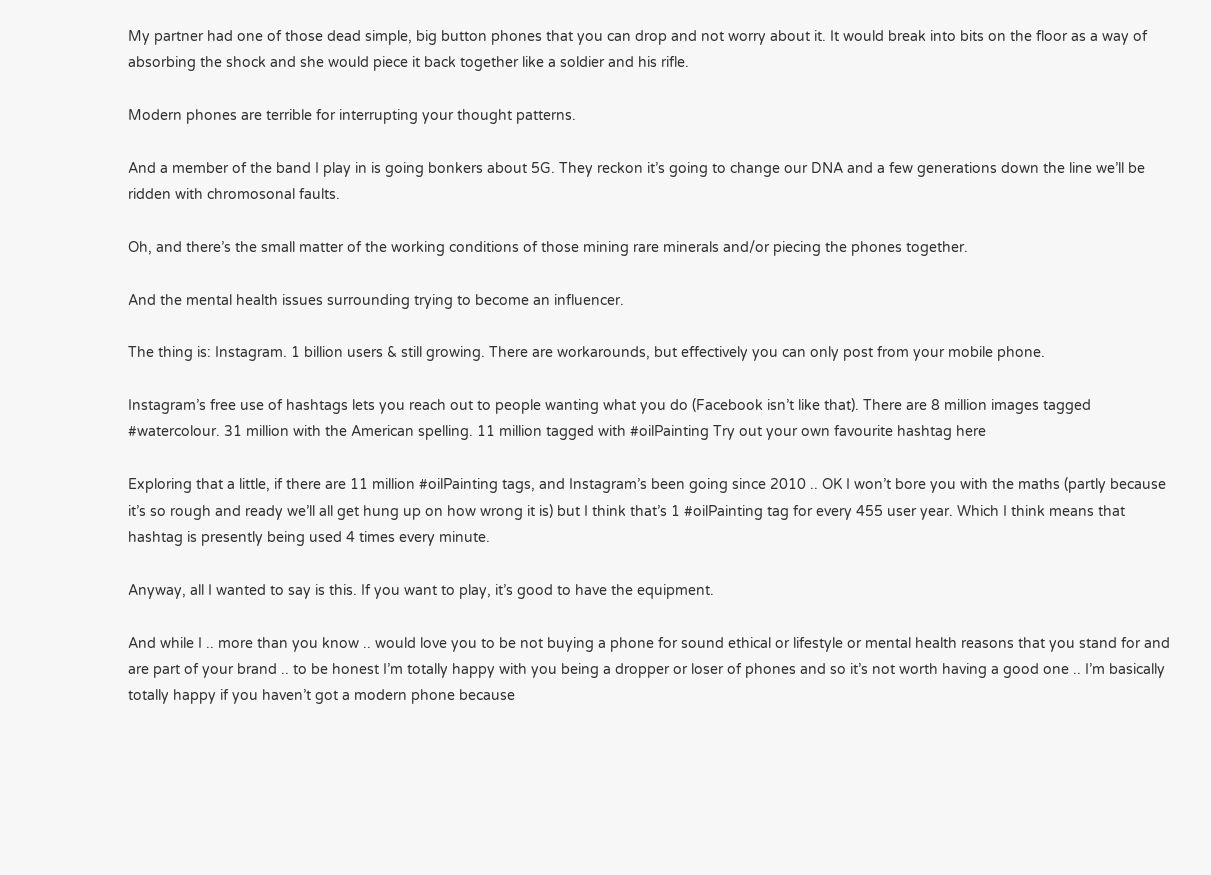My partner had one of those dead simple, big button phones that you can drop and not worry about it. It would break into bits on the floor as a way of absorbing the shock and she would piece it back together like a soldier and his rifle.

Modern phones are terrible for interrupting your thought patterns.

And a member of the band I play in is going bonkers about 5G. They reckon it’s going to change our DNA and a few generations down the line we’ll be ridden with chromosonal faults.

Oh, and there’s the small matter of the working conditions of those mining rare minerals and/or piecing the phones together.

And the mental health issues surrounding trying to become an influencer.

The thing is: Instagram. 1 billion users & still growing. There are workarounds, but effectively you can only post from your mobile phone.

Instagram’s free use of hashtags lets you reach out to people wanting what you do (Facebook isn’t like that). There are 8 million images tagged #watercolour. 31 million with the American spelling. 11 million tagged with #oilPainting Try out your own favourite hashtag here

Exploring that a little, if there are 11 million #oilPainting tags, and Instagram’s been going since 2010 .. OK I won’t bore you with the maths (partly because it’s so rough and ready we’ll all get hung up on how wrong it is) but I think that’s 1 #oilPainting tag for every 455 user year. Which I think means that hashtag is presently being used 4 times every minute.

Anyway, all I wanted to say is this. If you want to play, it’s good to have the equipment.

And while I .. more than you know .. would love you to be not buying a phone for sound ethical or lifestyle or mental health reasons that you stand for and are part of your brand .. to be honest I’m totally happy with you being a dropper or loser of phones and so it’s not worth having a good one .. I’m basically totally happy if you haven’t got a modern phone because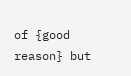of {good reason} but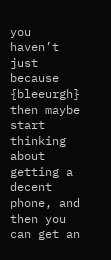you haven’t just because {bleeurgh} then maybe start thinking about getting a decent phone, and then you can get an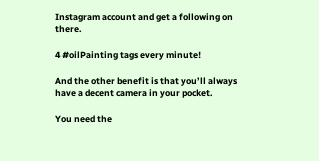Instagram account and get a following on there.

4 #oilPainting tags every minute!

And the other benefit is that you’ll always have a decent camera in your pocket.

You need the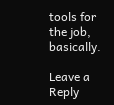tools for the job, basically.

Leave a Reply